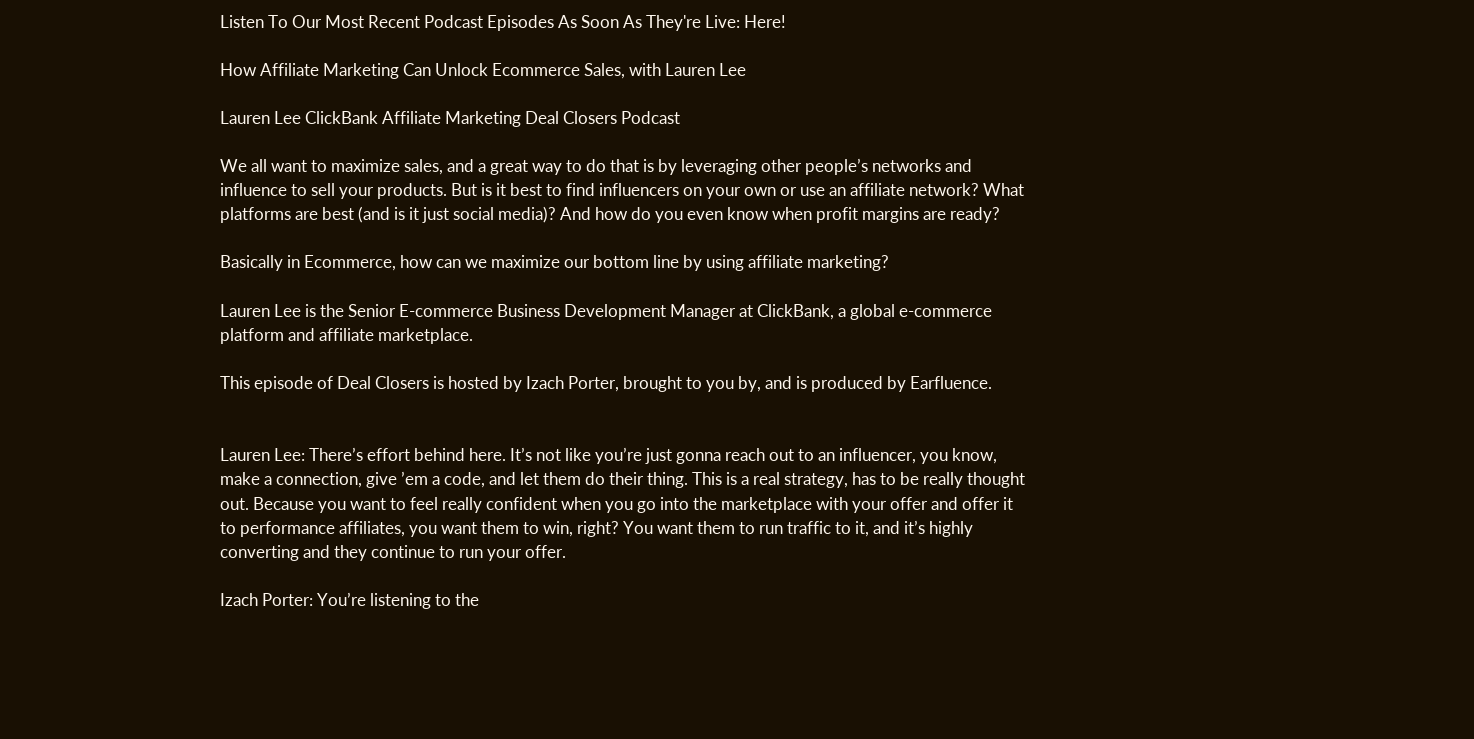Listen To Our Most Recent Podcast Episodes As Soon As They're Live: Here!

How Affiliate Marketing Can Unlock Ecommerce Sales, with Lauren Lee

Lauren Lee ClickBank Affiliate Marketing Deal Closers Podcast

We all want to maximize sales, and a great way to do that is by leveraging other people’s networks and influence to sell your products. But is it best to find influencers on your own or use an affiliate network? What platforms are best (and is it just social media)? And how do you even know when profit margins are ready?

Basically in Ecommerce, how can we maximize our bottom line by using affiliate marketing?

Lauren Lee is the Senior E-commerce Business Development Manager at ClickBank, a global e-commerce platform and affiliate marketplace.

This episode of Deal Closers is hosted by Izach Porter, brought to you by, and is produced by Earfluence.


Lauren Lee: There’s effort behind here. It’s not like you’re just gonna reach out to an influencer, you know, make a connection, give ’em a code, and let them do their thing. This is a real strategy, has to be really thought out. Because you want to feel really confident when you go into the marketplace with your offer and offer it to performance affiliates, you want them to win, right? You want them to run traffic to it, and it’s highly converting and they continue to run your offer.

Izach Porter: You’re listening to the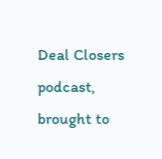Deal Closers podcast, brought to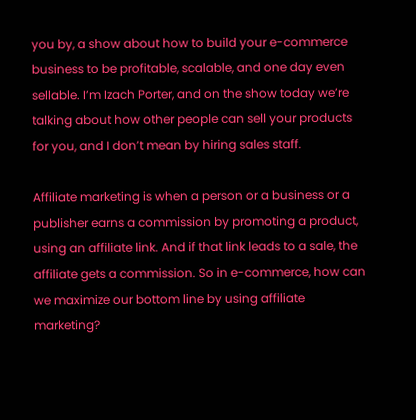you by, a show about how to build your e-commerce business to be profitable, scalable, and one day even sellable. I’m Izach Porter, and on the show today we’re talking about how other people can sell your products for you, and I don’t mean by hiring sales staff.

Affiliate marketing is when a person or a business or a publisher earns a commission by promoting a product, using an affiliate link. And if that link leads to a sale, the affiliate gets a commission. So in e-commerce, how can we maximize our bottom line by using affiliate marketing?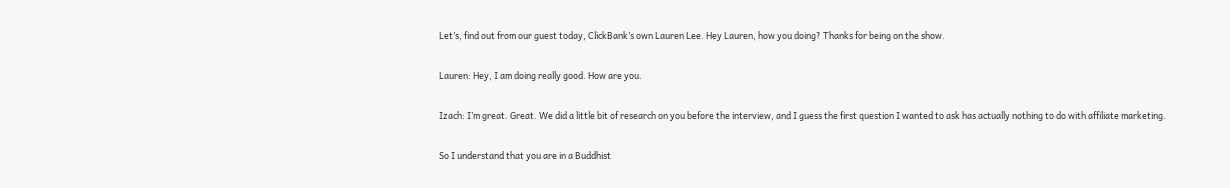Let’s, find out from our guest today, ClickBank’s own Lauren Lee. Hey Lauren, how you doing? Thanks for being on the show.

Lauren: Hey, I am doing really good. How are you.

Izach: I’m great. Great. We did a little bit of research on you before the interview, and I guess the first question I wanted to ask has actually nothing to do with affiliate marketing.

So I understand that you are in a Buddhist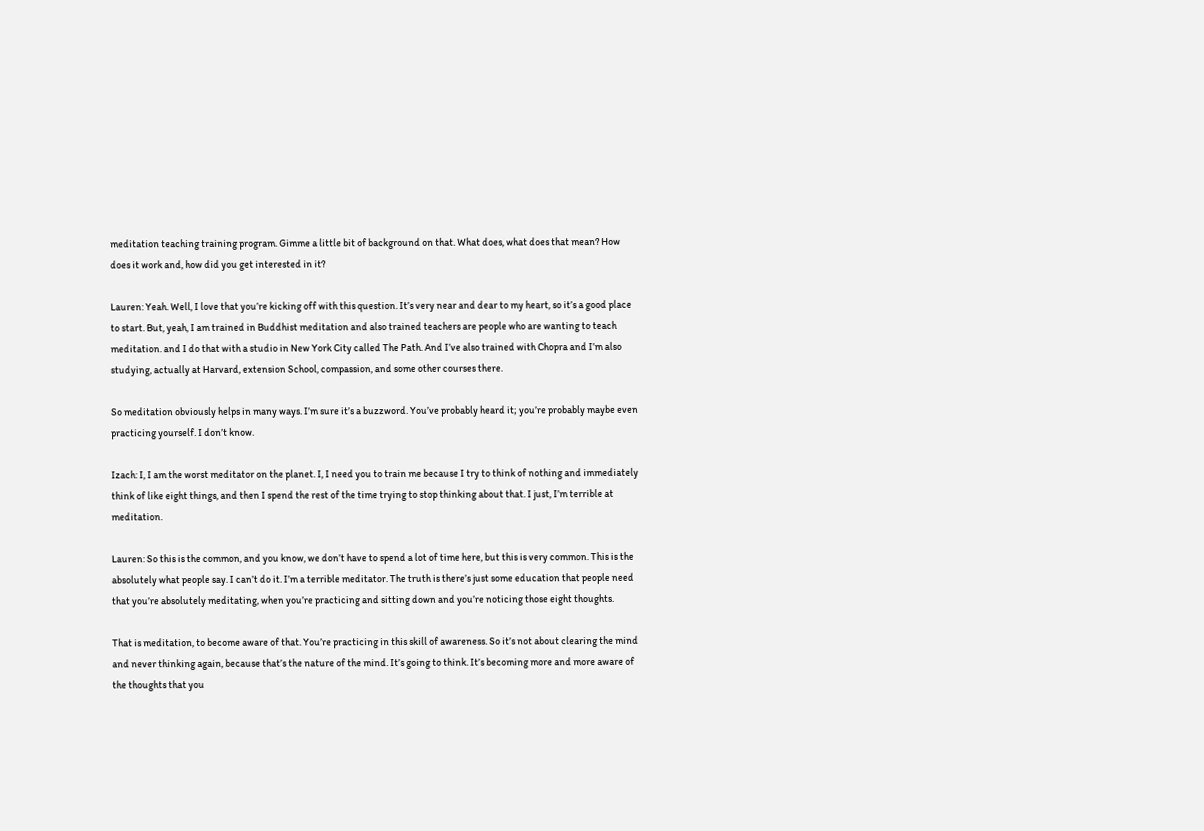meditation teaching training program. Gimme a little bit of background on that. What does, what does that mean? How does it work and, how did you get interested in it?

Lauren: Yeah. Well, I love that you’re kicking off with this question. It’s very near and dear to my heart, so it’s a good place to start. But, yeah, I am trained in Buddhist meditation and also trained teachers are people who are wanting to teach meditation. and I do that with a studio in New York City called The Path. And I’ve also trained with Chopra and I’m also studying, actually at Harvard, extension School, compassion, and some other courses there.

So meditation obviously helps in many ways. I’m sure it’s a buzzword. You’ve probably heard it; you’re probably maybe even practicing yourself. I don’t know.

Izach: I, I am the worst meditator on the planet. I, I need you to train me because I try to think of nothing and immediately think of like eight things, and then I spend the rest of the time trying to stop thinking about that. I just, I’m terrible at meditation.

Lauren: So this is the common, and you know, we don’t have to spend a lot of time here, but this is very common. This is the absolutely what people say. I can’t do it. I’m a terrible meditator. The truth is there’s just some education that people need that you’re absolutely meditating, when you’re practicing and sitting down and you’re noticing those eight thoughts.

That is meditation, to become aware of that. You’re practicing in this skill of awareness. So it’s not about clearing the mind and never thinking again, because that’s the nature of the mind. It’s going to think. It’s becoming more and more aware of the thoughts that you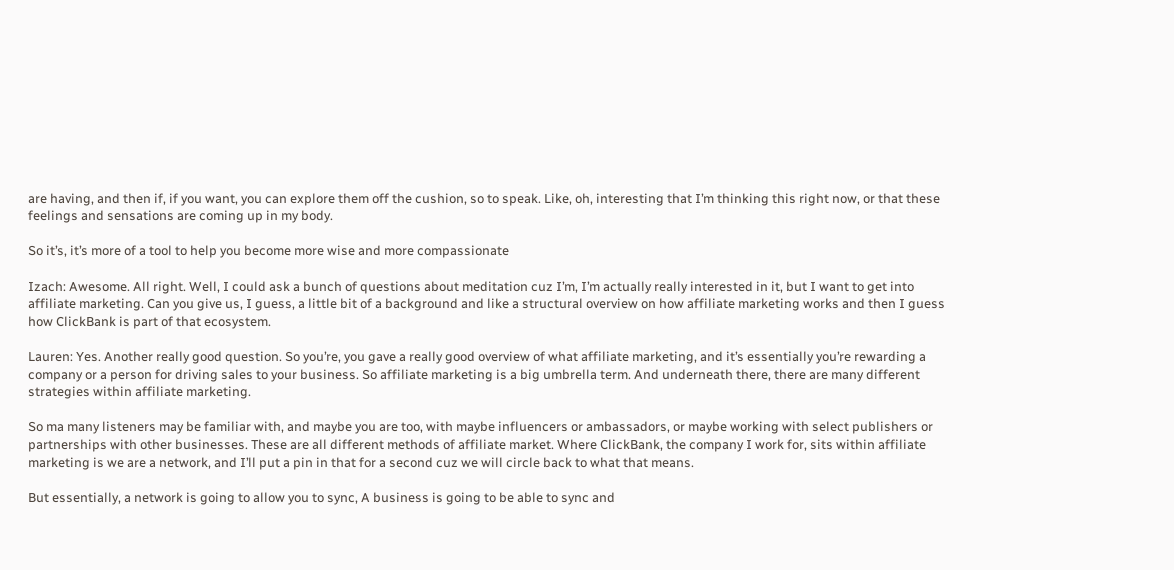are having, and then if, if you want, you can explore them off the cushion, so to speak. Like, oh, interesting that I’m thinking this right now, or that these feelings and sensations are coming up in my body.

So it’s, it’s more of a tool to help you become more wise and more compassionate

Izach: Awesome. All right. Well, I could ask a bunch of questions about meditation cuz I’m, I’m actually really interested in it, but I want to get into affiliate marketing. Can you give us, I guess, a little bit of a background and like a structural overview on how affiliate marketing works and then I guess how ClickBank is part of that ecosystem.

Lauren: Yes. Another really good question. So you’re, you gave a really good overview of what affiliate marketing, and it’s essentially you’re rewarding a company or a person for driving sales to your business. So affiliate marketing is a big umbrella term. And underneath there, there are many different strategies within affiliate marketing.

So ma many listeners may be familiar with, and maybe you are too, with maybe influencers or ambassadors, or maybe working with select publishers or partnerships with other businesses. These are all different methods of affiliate market. Where ClickBank, the company I work for, sits within affiliate marketing is we are a network, and I’ll put a pin in that for a second cuz we will circle back to what that means.

But essentially, a network is going to allow you to sync, A business is going to be able to sync and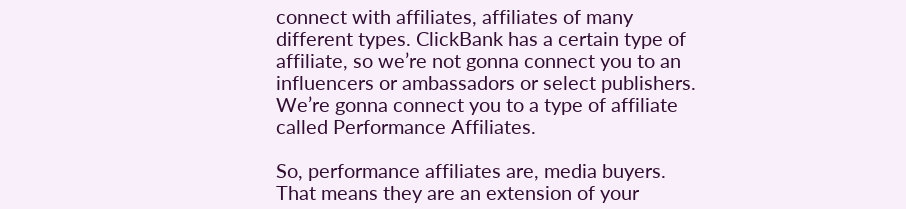connect with affiliates, affiliates of many different types. ClickBank has a certain type of affiliate, so we’re not gonna connect you to an influencers or ambassadors or select publishers. We’re gonna connect you to a type of affiliate called Performance Affiliates.

So, performance affiliates are, media buyers. That means they are an extension of your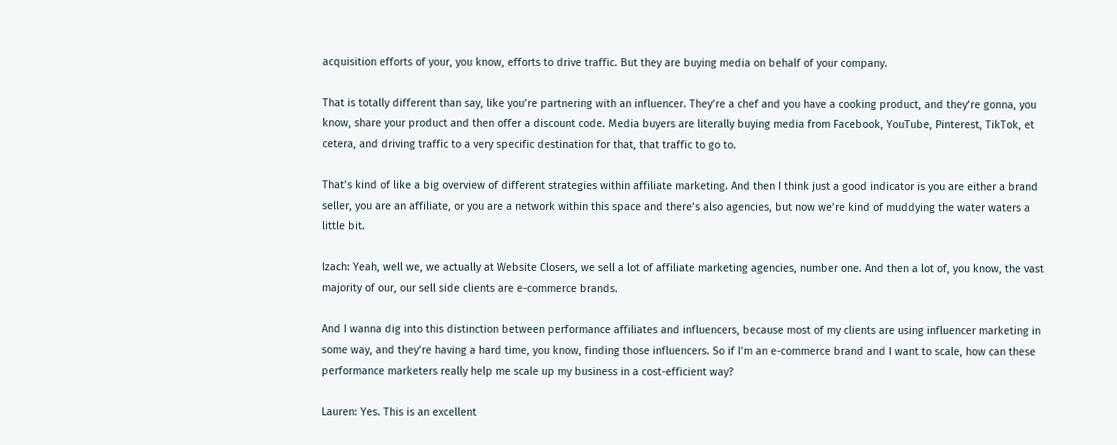acquisition efforts of your, you know, efforts to drive traffic. But they are buying media on behalf of your company.

That is totally different than say, like you’re partnering with an influencer. They’re a chef and you have a cooking product, and they’re gonna, you know, share your product and then offer a discount code. Media buyers are literally buying media from Facebook, YouTube, Pinterest, TikTok, et cetera, and driving traffic to a very specific destination for that, that traffic to go to.

That’s kind of like a big overview of different strategies within affiliate marketing. And then I think just a good indicator is you are either a brand seller, you are an affiliate, or you are a network within this space and there’s also agencies, but now we’re kind of muddying the water waters a little bit.

Izach: Yeah, well we, we actually at Website Closers, we sell a lot of affiliate marketing agencies, number one. And then a lot of, you know, the vast majority of our, our sell side clients are e-commerce brands.

And I wanna dig into this distinction between performance affiliates and influencers, because most of my clients are using influencer marketing in some way, and they’re having a hard time, you know, finding those influencers. So if I’m an e-commerce brand and I want to scale, how can these performance marketers really help me scale up my business in a cost-efficient way?

Lauren: Yes. This is an excellent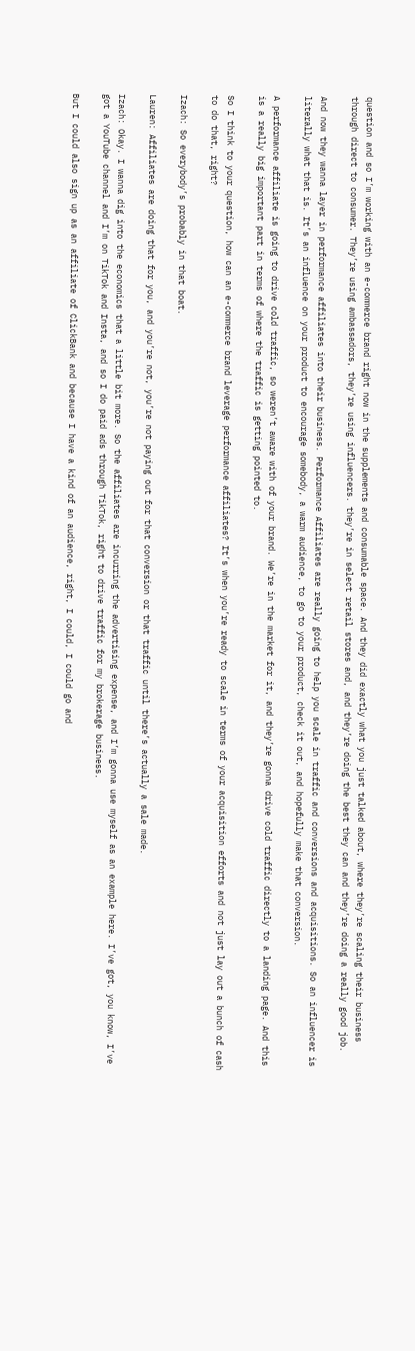question and so I’m working with an e-commerce brand right now in the supplements and consumable space. And they did exactly what you just talked about, where they’re scaling their business through direct to consumer. They’re using ambassadors, they’re using influencers. they’re in select retail stores and, and they’re doing the best they can and they’re doing a really good job.

And now they wanna layer in performance affiliates into their business. Performance Affiliates are really going to help you scale in traffic and conversions and acquisitions. So an influencer is literally what that is. It’s an influence on your product to encourage somebody, a warm audience, to go to your product, check it out, and hopefully make that conversion.

A performance affiliate is going to drive cold traffic, so weren’t aware with of your brand. We’re in the market for it, and they’re gonna drive cold traffic directly to a landing page. And this is a really big important part in terms of where the traffic is getting pointed to.

So I think to your question, how can an e-commerce brand leverage performance affiliates? It’s when you’re ready to scale in terms of your acquisition efforts and not just lay out a bunch of cash to do that, right?

Izach: So everybody’s probably in that boat.

Lauren: Affiliates are doing that for you, and you’re not, you’re not paying out for that conversion or that traffic until there’s actually a sale made.

Izach: Okay. I wanna dig into the economics that a little bit more. So the affiliates are incurring the advertising expense, and I’m gonna use myself as an example here. I’ve got, you know, I’ve got a YouTube channel and I’m on TikTok and Insta, and so I do paid ads through TikTok, right to drive traffic for my brokerage business.

But I could also sign up as an affiliate of ClickBank and because I have a kind of an audience, right, I could, I could go and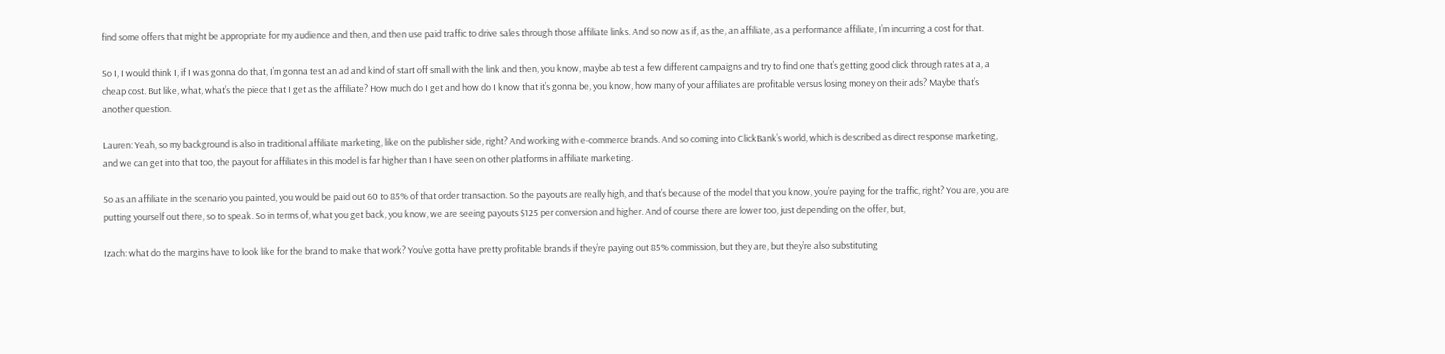find some offers that might be appropriate for my audience and then, and then use paid traffic to drive sales through those affiliate links. And so now as if, as the, an affiliate, as a performance affiliate, I’m incurring a cost for that.

So I, I would think I, if I was gonna do that, I’m gonna test an ad and kind of start off small with the link and then, you know, maybe ab test a few different campaigns and try to find one that’s getting good click through rates at a, a cheap cost. But like, what, what’s the piece that I get as the affiliate? How much do I get and how do I know that it’s gonna be, you know, how many of your affiliates are profitable versus losing money on their ads? Maybe that’s another question.

Lauren: Yeah, so my background is also in traditional affiliate marketing, like on the publisher side, right? And working with e-commerce brands. And so coming into ClickBank’s world, which is described as direct response marketing, and we can get into that too, the payout for affiliates in this model is far higher than I have seen on other platforms in affiliate marketing.

So as an affiliate in the scenario you painted, you would be paid out 60 to 85% of that order transaction. So the payouts are really high, and that’s because of the model that you know, you’re paying for the traffic, right? You are, you are putting yourself out there, so to speak. So in terms of, what you get back, you know, we are seeing payouts $125 per conversion and higher. And of course there are lower too, just depending on the offer, but,

Izach: what do the margins have to look like for the brand to make that work? You’ve gotta have pretty profitable brands if they’re paying out 85% commission, but they are, but they’re also substituting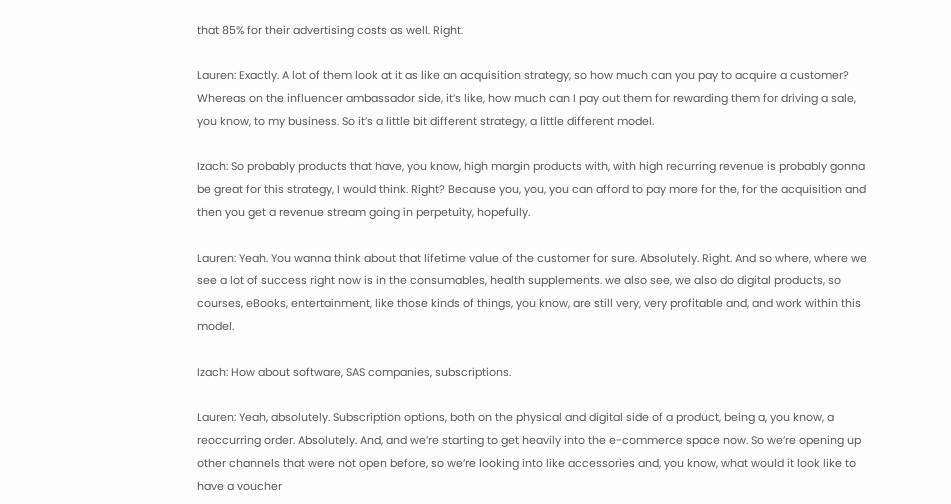that 85% for their advertising costs as well. Right.

Lauren: Exactly. A lot of them look at it as like an acquisition strategy, so how much can you pay to acquire a customer? Whereas on the influencer ambassador side, it’s like, how much can I pay out them for rewarding them for driving a sale, you know, to my business. So it’s a little bit different strategy, a little different model.

Izach: So probably products that have, you know, high margin products with, with high recurring revenue is probably gonna be great for this strategy, I would think. Right? Because you, you, you can afford to pay more for the, for the acquisition and then you get a revenue stream going in perpetuity, hopefully.

Lauren: Yeah. You wanna think about that lifetime value of the customer for sure. Absolutely. Right. And so where, where we see a lot of success right now is in the consumables, health supplements. we also see, we also do digital products, so courses, eBooks, entertainment, like those kinds of things, you know, are still very, very profitable and, and work within this model.

Izach: How about software, SAS companies, subscriptions.

Lauren: Yeah, absolutely. Subscription options, both on the physical and digital side of a product, being a, you know, a reoccurring order. Absolutely. And, and we’re starting to get heavily into the e-commerce space now. So we’re opening up other channels that were not open before, so we’re looking into like accessories and, you know, what would it look like to have a voucher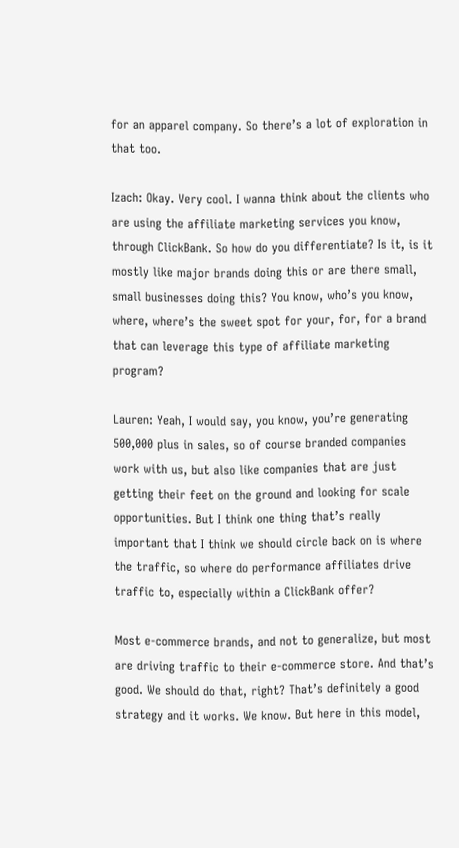for an apparel company. So there’s a lot of exploration in that too.

Izach: Okay. Very cool. I wanna think about the clients who are using the affiliate marketing services you know, through ClickBank. So how do you differentiate? Is it, is it mostly like major brands doing this or are there small, small businesses doing this? You know, who’s you know, where, where’s the sweet spot for your, for, for a brand that can leverage this type of affiliate marketing program?

Lauren: Yeah, I would say, you know, you’re generating 500,000 plus in sales, so of course branded companies work with us, but also like companies that are just getting their feet on the ground and looking for scale opportunities. But I think one thing that’s really important that I think we should circle back on is where the traffic, so where do performance affiliates drive traffic to, especially within a ClickBank offer?

Most e-commerce brands, and not to generalize, but most are driving traffic to their e-commerce store. And that’s good. We should do that, right? That’s definitely a good strategy and it works. We know. But here in this model,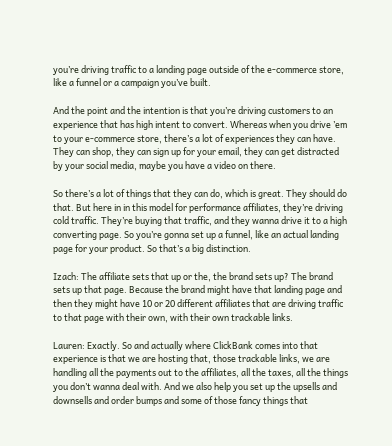you’re driving traffic to a landing page outside of the e-commerce store, like a funnel or a campaign you’ve built.

And the point and the intention is that you’re driving customers to an experience that has high intent to convert. Whereas when you drive ’em to your e-commerce store, there’s a lot of experiences they can have. They can shop, they can sign up for your email, they can get distracted by your social media, maybe you have a video on there.

So there’s a lot of things that they can do, which is great. They should do that. But here in in this model for performance affiliates, they’re driving cold traffic. They’re buying that traffic, and they wanna drive it to a high converting page. So you’re gonna set up a funnel, like an actual landing page for your product. So that’s a big distinction.

Izach: The affiliate sets that up or the, the brand sets up? The brand sets up that page. Because the brand might have that landing page and then they might have 10 or 20 different affiliates that are driving traffic to that page with their own, with their own trackable links.

Lauren: Exactly. So and actually where ClickBank comes into that experience is that we are hosting that, those trackable links, we are handling all the payments out to the affiliates, all the taxes, all the things you don’t wanna deal with. And we also help you set up the upsells and downsells and order bumps and some of those fancy things that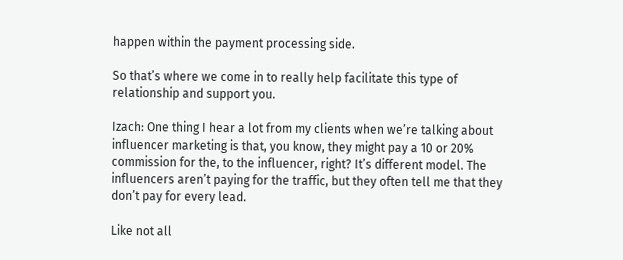happen within the payment processing side.

So that’s where we come in to really help facilitate this type of relationship and support you.

Izach: One thing I hear a lot from my clients when we’re talking about influencer marketing is that, you know, they might pay a 10 or 20% commission for the, to the influencer, right? It’s different model. The influencers aren’t paying for the traffic, but they often tell me that they don’t pay for every lead.

Like not all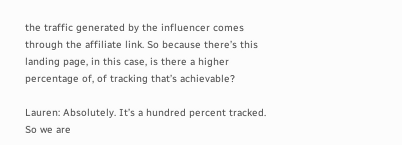the traffic generated by the influencer comes through the affiliate link. So because there’s this landing page, in this case, is there a higher percentage of, of tracking that’s achievable?

Lauren: Absolutely. It’s a hundred percent tracked. So we are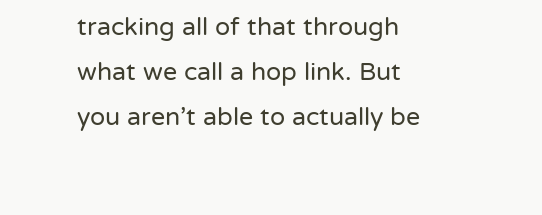tracking all of that through what we call a hop link. But you aren’t able to actually be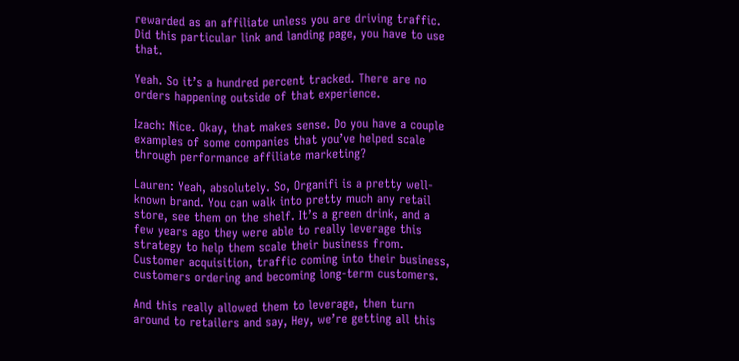rewarded as an affiliate unless you are driving traffic. Did this particular link and landing page, you have to use that.

Yeah. So it’s a hundred percent tracked. There are no orders happening outside of that experience.

Izach: Nice. Okay, that makes sense. Do you have a couple examples of some companies that you’ve helped scale through performance affiliate marketing?

Lauren: Yeah, absolutely. So, Organifi is a pretty well-known brand. You can walk into pretty much any retail store, see them on the shelf. It’s a green drink, and a few years ago they were able to really leverage this strategy to help them scale their business from. Customer acquisition, traffic coming into their business, customers ordering and becoming long-term customers.

And this really allowed them to leverage, then turn around to retailers and say, Hey, we’re getting all this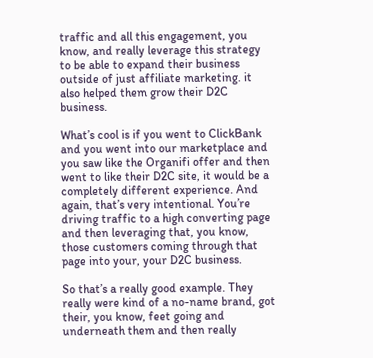traffic and all this engagement, you know, and really leverage this strategy to be able to expand their business outside of just affiliate marketing. it also helped them grow their D2C business.

What’s cool is if you went to ClickBank and you went into our marketplace and you saw like the Organifi offer and then went to like their D2C site, it would be a completely different experience. And again, that’s very intentional. You’re driving traffic to a high converting page and then leveraging that, you know, those customers coming through that page into your, your D2C business.

So that’s a really good example. They really were kind of a no-name brand, got their, you know, feet going and underneath them and then really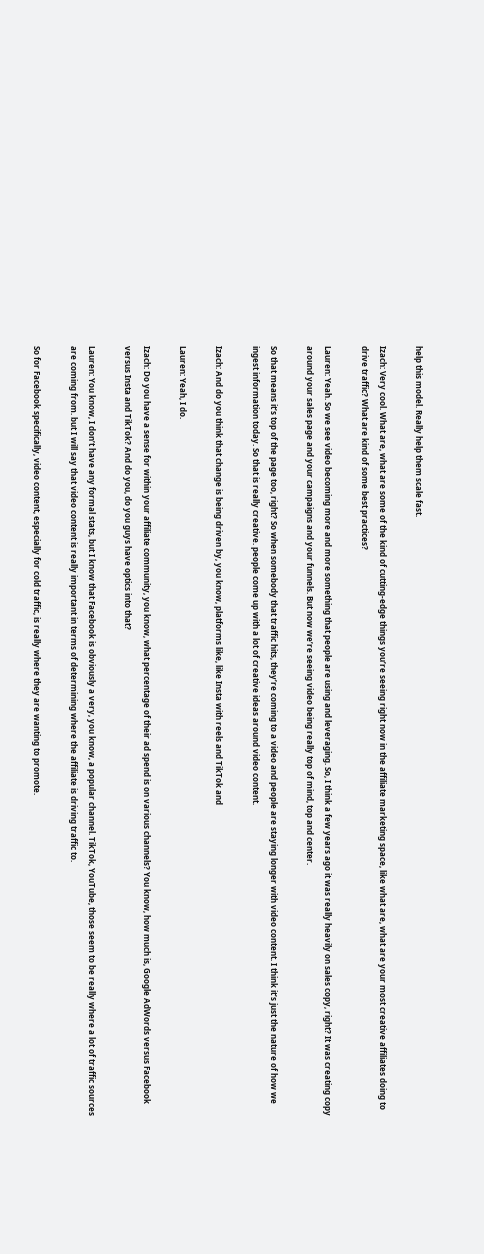help this model. Really help them scale fast.

Izach: Very cool. What are, what are some of the kind of cutting-edge things you’re seeing right now in the affiliate marketing space, like what are, what are your most creative affiliates doing to drive traffic? What are kind of some best practices?

Lauren: Yeah. So we see video becoming more and more something that people are using and leveraging. So, I think a few years ago it was really heavily on sales copy, right? It was creating copy around your sales page and your campaigns and your funnels. But now we’re seeing video being really top of mind, top and center.

So that means it’s top of the page too, right? So when somebody that traffic hits, they’re coming to a video and people are staying longer with video content. I think it’s just the nature of how we ingest information today. So that is really creative. people come up with a lot of creative ideas around video content.

Izach: And do you think that change is being driven by, you know, platforms like, like Insta with reels and TikTok and

Lauren: Yeah, I do.

Izach: Do you have a sense for within your affiliate community, you know, what percentage of their ad spend is on various channels? You know, how much is, Google AdWords versus Facebook versus Insta and TikTok? And do you, do you guys have optics into that?

Lauren: You know, I don’t have any formal stats, but I know that Facebook is obviously a very, you know, a popular channel. TikTok, YouTube, those seem to be really where a lot of traffic sources are coming from. but I will say that video content is really important in terms of determining where the affiliate is driving traffic to.

So for Facebook specifically, video content, especially for cold traffic, is really where they are wanting to promote.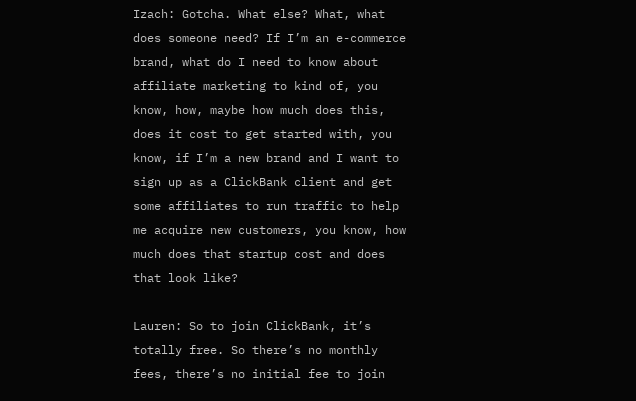Izach: Gotcha. What else? What, what does someone need? If I’m an e-commerce brand, what do I need to know about affiliate marketing to kind of, you know, how, maybe how much does this, does it cost to get started with, you know, if I’m a new brand and I want to sign up as a ClickBank client and get some affiliates to run traffic to help me acquire new customers, you know, how much does that startup cost and does that look like?

Lauren: So to join ClickBank, it’s totally free. So there’s no monthly fees, there’s no initial fee to join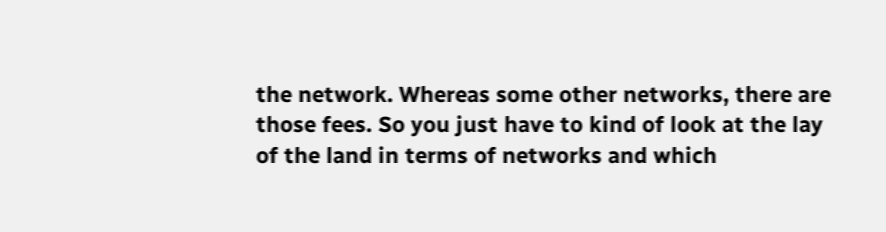the network. Whereas some other networks, there are those fees. So you just have to kind of look at the lay of the land in terms of networks and which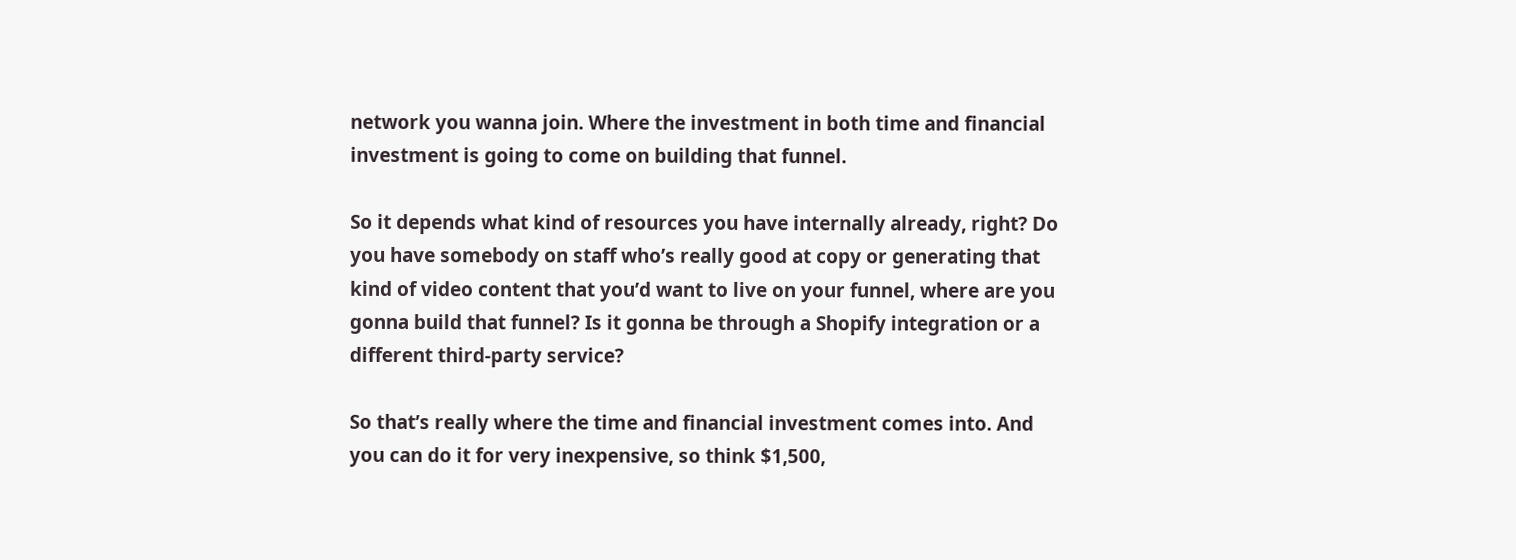network you wanna join. Where the investment in both time and financial investment is going to come on building that funnel.

So it depends what kind of resources you have internally already, right? Do you have somebody on staff who’s really good at copy or generating that kind of video content that you’d want to live on your funnel, where are you gonna build that funnel? Is it gonna be through a Shopify integration or a different third-party service?

So that’s really where the time and financial investment comes into. And you can do it for very inexpensive, so think $1,500,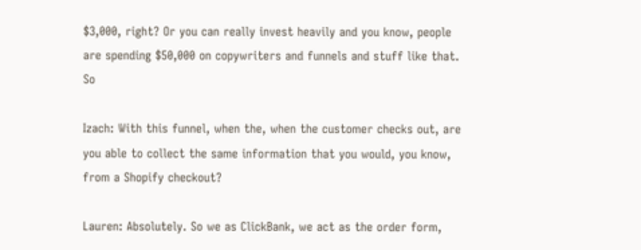$3,000, right? Or you can really invest heavily and you know, people are spending $50,000 on copywriters and funnels and stuff like that. So

Izach: With this funnel, when the, when the customer checks out, are you able to collect the same information that you would, you know, from a Shopify checkout?

Lauren: Absolutely. So we as ClickBank, we act as the order form,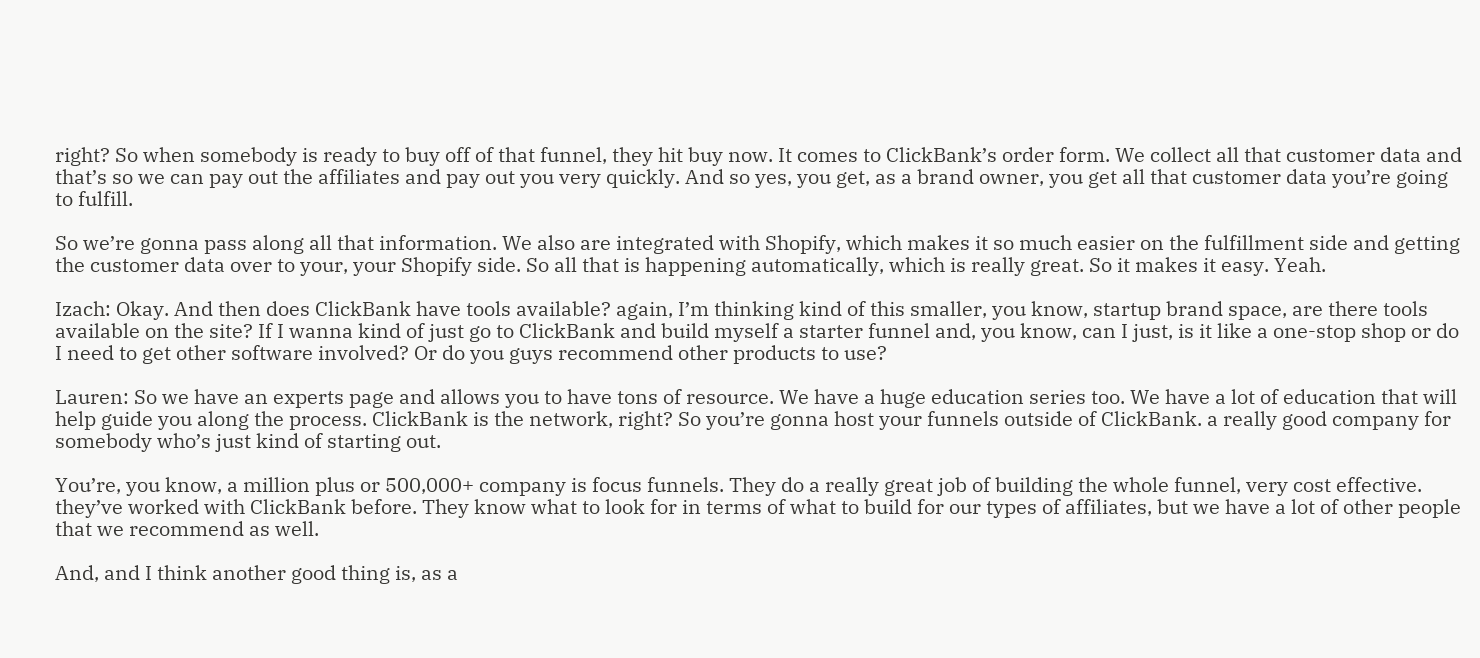right? So when somebody is ready to buy off of that funnel, they hit buy now. It comes to ClickBank’s order form. We collect all that customer data and that’s so we can pay out the affiliates and pay out you very quickly. And so yes, you get, as a brand owner, you get all that customer data you’re going to fulfill.

So we’re gonna pass along all that information. We also are integrated with Shopify, which makes it so much easier on the fulfillment side and getting the customer data over to your, your Shopify side. So all that is happening automatically, which is really great. So it makes it easy. Yeah.

Izach: Okay. And then does ClickBank have tools available? again, I’m thinking kind of this smaller, you know, startup brand space, are there tools available on the site? If I wanna kind of just go to ClickBank and build myself a starter funnel and, you know, can I just, is it like a one-stop shop or do I need to get other software involved? Or do you guys recommend other products to use?

Lauren: So we have an experts page and allows you to have tons of resource. We have a huge education series too. We have a lot of education that will help guide you along the process. ClickBank is the network, right? So you’re gonna host your funnels outside of ClickBank. a really good company for somebody who’s just kind of starting out.

You’re, you know, a million plus or 500,000+ company is focus funnels. They do a really great job of building the whole funnel, very cost effective. they’ve worked with ClickBank before. They know what to look for in terms of what to build for our types of affiliates, but we have a lot of other people that we recommend as well.

And, and I think another good thing is, as a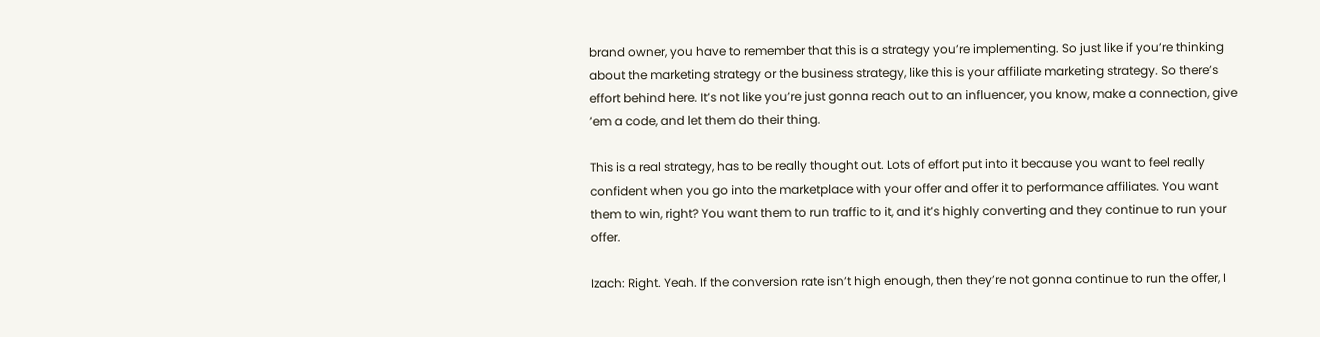brand owner, you have to remember that this is a strategy you’re implementing. So just like if you’re thinking about the marketing strategy or the business strategy, like this is your affiliate marketing strategy. So there’s effort behind here. It’s not like you’re just gonna reach out to an influencer, you know, make a connection, give ’em a code, and let them do their thing.

This is a real strategy, has to be really thought out. Lots of effort put into it because you want to feel really confident when you go into the marketplace with your offer and offer it to performance affiliates. You want them to win, right? You want them to run traffic to it, and it’s highly converting and they continue to run your offer.

Izach: Right. Yeah. If the conversion rate isn’t high enough, then they’re not gonna continue to run the offer, I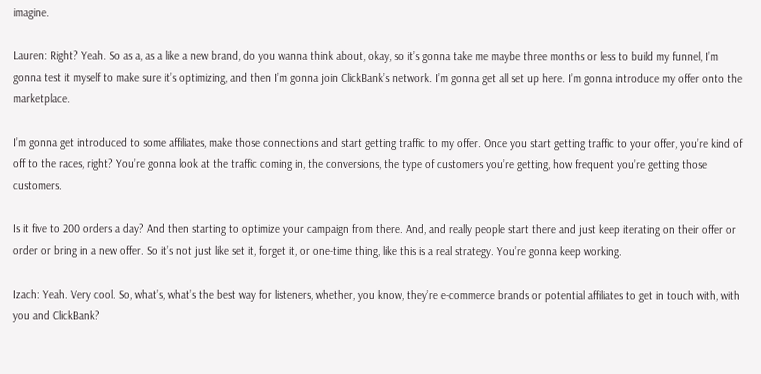imagine.

Lauren: Right? Yeah. So as a, as a like a new brand, do you wanna think about, okay, so it’s gonna take me maybe three months or less to build my funnel, I’m gonna test it myself to make sure it’s optimizing, and then I’m gonna join ClickBank’s network. I’m gonna get all set up here. I’m gonna introduce my offer onto the marketplace.

I’m gonna get introduced to some affiliates, make those connections and start getting traffic to my offer. Once you start getting traffic to your offer, you’re kind of off to the races, right? You’re gonna look at the traffic coming in, the conversions, the type of customers you’re getting, how frequent you’re getting those customers.

Is it five to 200 orders a day? And then starting to optimize your campaign from there. And, and really people start there and just keep iterating on their offer or order or bring in a new offer. So it’s not just like set it, forget it, or one-time thing, like this is a real strategy. You’re gonna keep working.

Izach: Yeah. Very cool. So, what’s, what’s the best way for listeners, whether, you know, they’re e-commerce brands or potential affiliates to get in touch with, with you and ClickBank?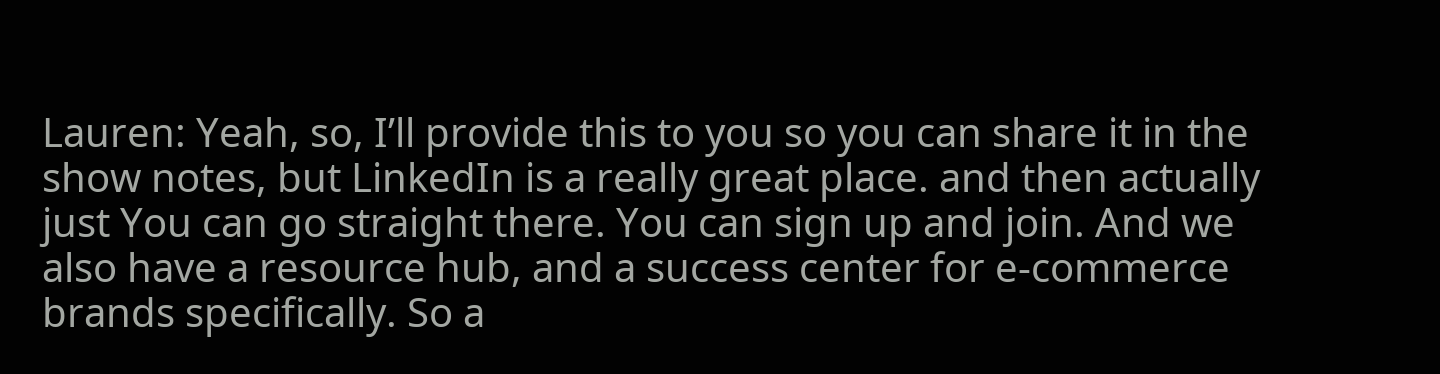Lauren: Yeah, so, I’ll provide this to you so you can share it in the show notes, but LinkedIn is a really great place. and then actually just You can go straight there. You can sign up and join. And we also have a resource hub, and a success center for e-commerce brands specifically. So a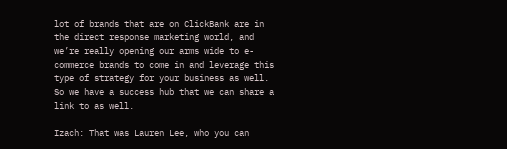lot of brands that are on ClickBank are in the direct response marketing world, and we’re really opening our arms wide to e-commerce brands to come in and leverage this type of strategy for your business as well. So we have a success hub that we can share a link to as well.

Izach: That was Lauren Lee, who you can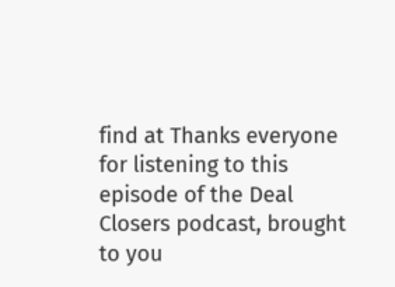find at Thanks everyone for listening to this episode of the Deal Closers podcast, brought to you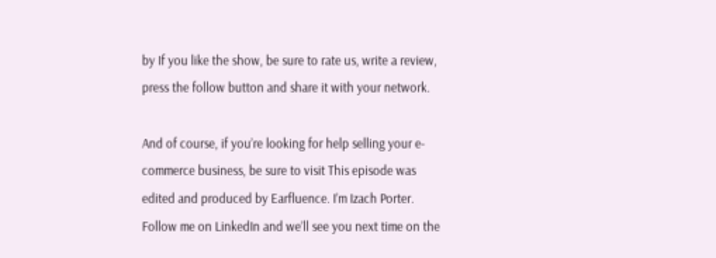by If you like the show, be sure to rate us, write a review, press the follow button and share it with your network.

And of course, if you’re looking for help selling your e-commerce business, be sure to visit This episode was edited and produced by Earfluence. I’m Izach Porter. Follow me on LinkedIn and we’ll see you next time on the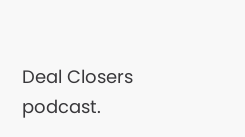Deal Closers podcast.